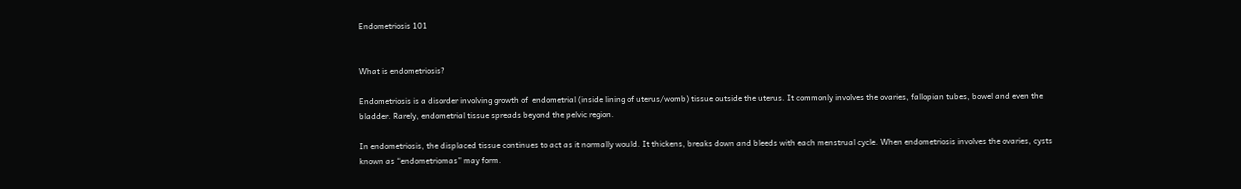Endometriosis 101


What is endometriosis?

Endometriosis is a disorder involving growth of  endometrial (inside lining of uterus/womb) tissue outside the uterus. It commonly involves the ovaries, fallopian tubes, bowel and even the bladder. Rarely, endometrial tissue spreads beyond the pelvic region.

In endometriosis, the displaced tissue continues to act as it normally would. It thickens, breaks down and bleeds with each menstrual cycle. When endometriosis involves the ovaries, cysts known as “endometriomas” may form.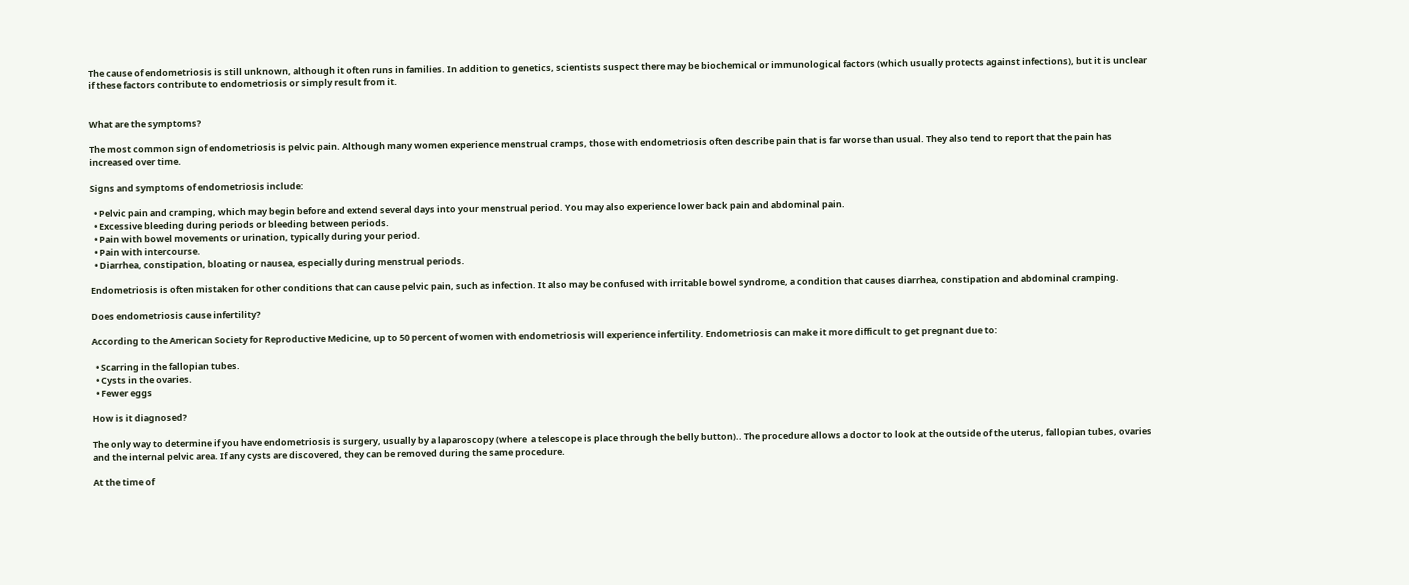The cause of endometriosis is still unknown, although it often runs in families. In addition to genetics, scientists suspect there may be biochemical or immunological factors (which usually protects against infections), but it is unclear if these factors contribute to endometriosis or simply result from it.


What are the symptoms?

The most common sign of endometriosis is pelvic pain. Although many women experience menstrual cramps, those with endometriosis often describe pain that is far worse than usual. They also tend to report that the pain has increased over time.

Signs and symptoms of endometriosis include:

  • Pelvic pain and cramping, which may begin before and extend several days into your menstrual period. You may also experience lower back pain and abdominal pain.
  • Excessive bleeding during periods or bleeding between periods.
  • Pain with bowel movements or urination, typically during your period.
  • Pain with intercourse.
  • Diarrhea, constipation, bloating or nausea, especially during menstrual periods.

Endometriosis is often mistaken for other conditions that can cause pelvic pain, such as infection. It also may be confused with irritable bowel syndrome, a condition that causes diarrhea, constipation and abdominal cramping.

Does endometriosis cause infertility?

According to the American Society for Reproductive Medicine, up to 50 percent of women with endometriosis will experience infertility. Endometriosis can make it more difficult to get pregnant due to:

  • Scarring in the fallopian tubes.
  • Cysts in the ovaries.
  • Fewer eggs

How is it diagnosed?

The only way to determine if you have endometriosis is surgery, usually by a laparoscopy (where  a telescope is place through the belly button).. The procedure allows a doctor to look at the outside of the uterus, fallopian tubes, ovaries and the internal pelvic area. If any cysts are discovered, they can be removed during the same procedure.

At the time of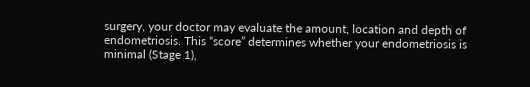surgery, your doctor may evaluate the amount, location and depth of endometriosis. This “score” determines whether your endometriosis is minimal (Stage 1),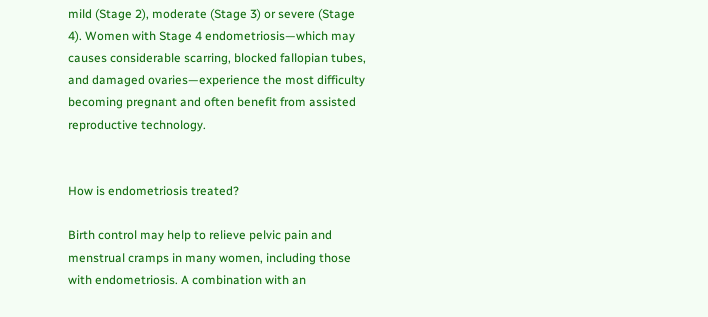mild (Stage 2), moderate (Stage 3) or severe (Stage 4). Women with Stage 4 endometriosis—which may causes considerable scarring, blocked fallopian tubes, and damaged ovaries—experience the most difficulty becoming pregnant and often benefit from assisted reproductive technology.


How is endometriosis treated?

Birth control may help to relieve pelvic pain and menstrual cramps in many women, including those with endometriosis. A combination with an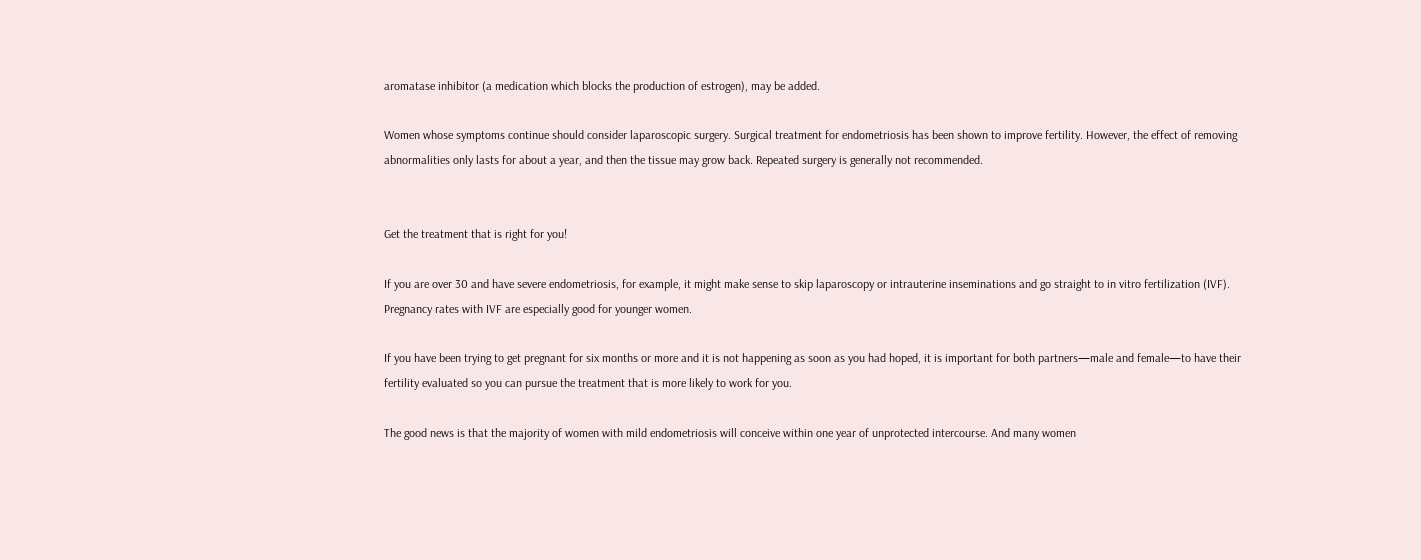aromatase inhibitor (a medication which blocks the production of estrogen), may be added.

Women whose symptoms continue should consider laparoscopic surgery. Surgical treatment for endometriosis has been shown to improve fertility. However, the effect of removing abnormalities only lasts for about a year, and then the tissue may grow back. Repeated surgery is generally not recommended.


Get the treatment that is right for you!

If you are over 30 and have severe endometriosis, for example, it might make sense to skip laparoscopy or intrauterine inseminations and go straight to in vitro fertilization (IVF).  Pregnancy rates with IVF are especially good for younger women.

If you have been trying to get pregnant for six months or more and it is not happening as soon as you had hoped, it is important for both partners—male and female—to have their fertility evaluated so you can pursue the treatment that is more likely to work for you.

The good news is that the majority of women with mild endometriosis will conceive within one year of unprotected intercourse. And many women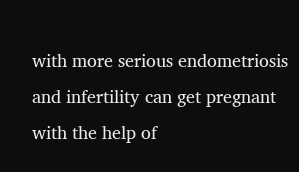with more serious endometriosis and infertility can get pregnant with the help of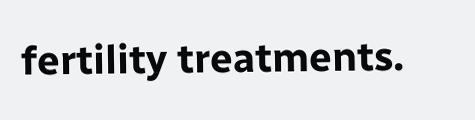fertility treatments.